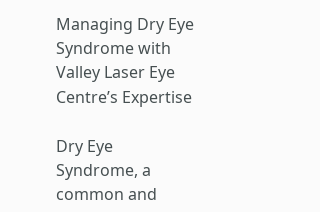Managing Dry Eye Syndrome with Valley Laser Eye Centre’s Expertise

Dry Eye Syndrome, a common and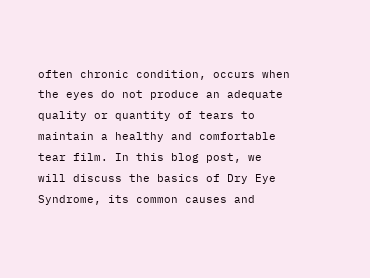often chronic condition, occurs when the eyes do not produce an adequate quality or quantity of tears to maintain a healthy and comfortable tear film. In this blog post, we will discuss the basics of Dry Eye Syndrome, its common causes and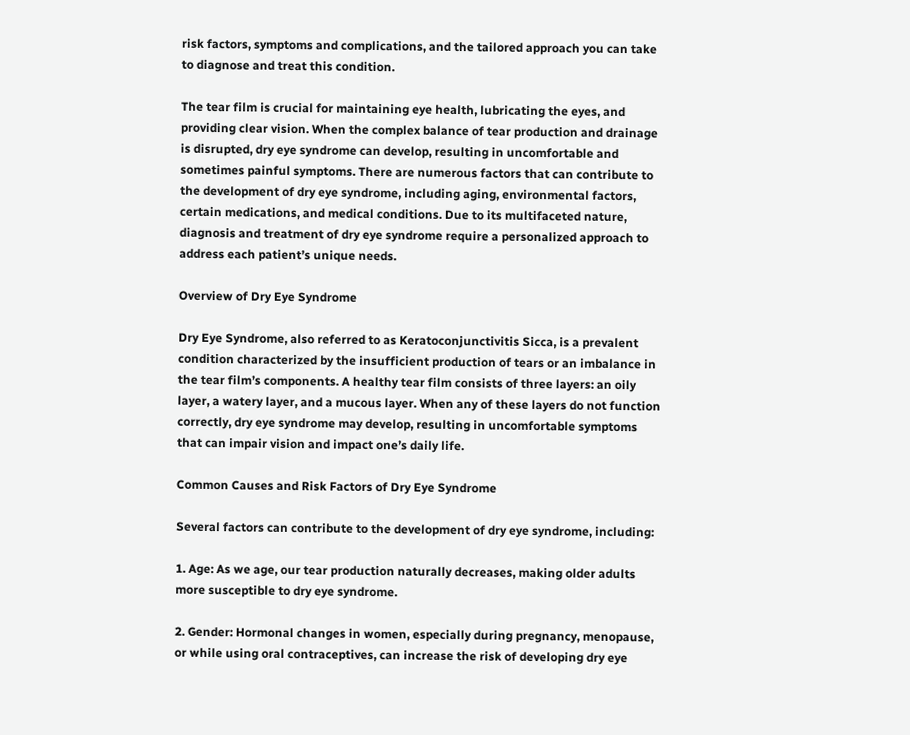risk factors, symptoms and complications, and the tailored approach you can take to diagnose and treat this condition.

The tear film is crucial for maintaining eye health, lubricating the eyes, and providing clear vision. When the complex balance of tear production and drainage is disrupted, dry eye syndrome can develop, resulting in uncomfortable and sometimes painful symptoms. There are numerous factors that can contribute to the development of dry eye syndrome, including aging, environmental factors, certain medications, and medical conditions. Due to its multifaceted nature, diagnosis and treatment of dry eye syndrome require a personalized approach to address each patient’s unique needs.

Overview of Dry Eye Syndrome

Dry Eye Syndrome, also referred to as Keratoconjunctivitis Sicca, is a prevalent condition characterized by the insufficient production of tears or an imbalance in the tear film’s components. A healthy tear film consists of three layers: an oily layer, a watery layer, and a mucous layer. When any of these layers do not function correctly, dry eye syndrome may develop, resulting in uncomfortable symptoms that can impair vision and impact one’s daily life.

Common Causes and Risk Factors of Dry Eye Syndrome

Several factors can contribute to the development of dry eye syndrome, including:

1. Age: As we age, our tear production naturally decreases, making older adults more susceptible to dry eye syndrome.

2. Gender: Hormonal changes in women, especially during pregnancy, menopause, or while using oral contraceptives, can increase the risk of developing dry eye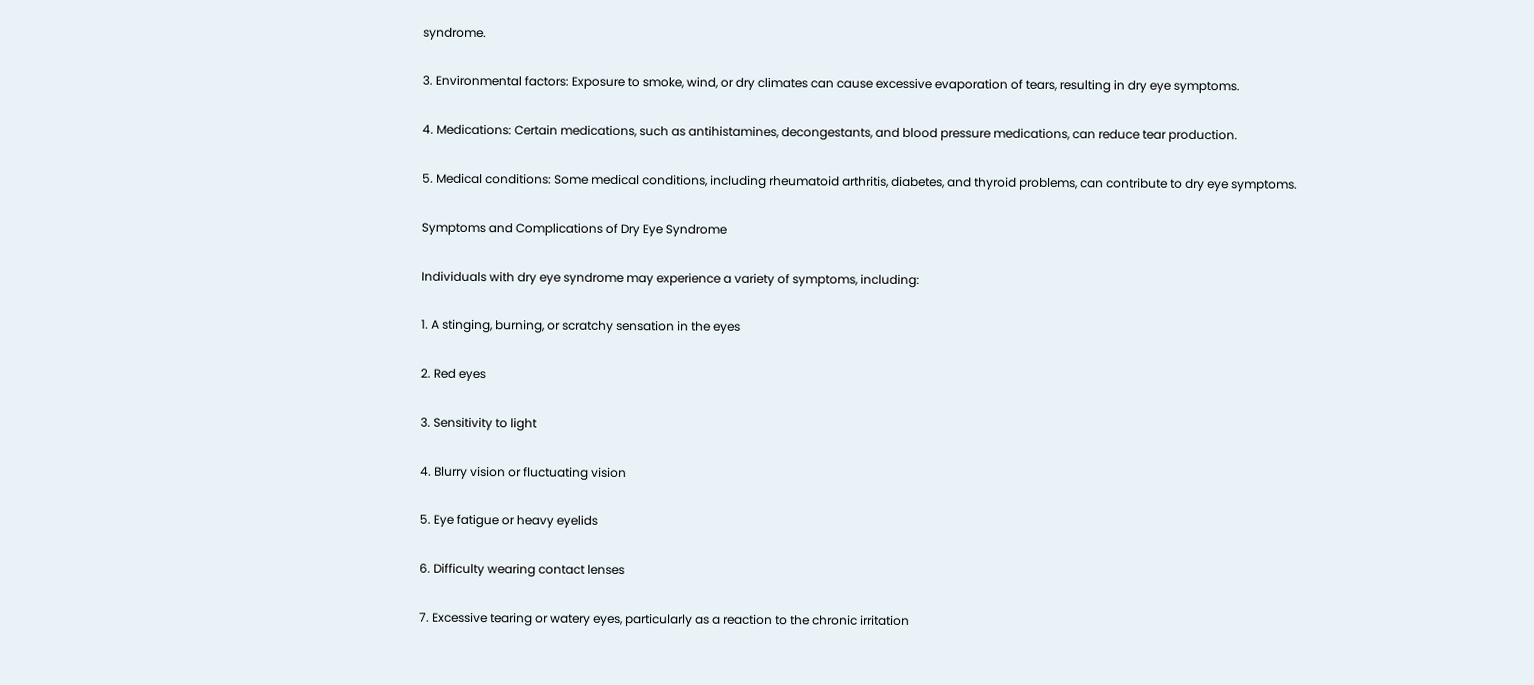syndrome.

3. Environmental factors: Exposure to smoke, wind, or dry climates can cause excessive evaporation of tears, resulting in dry eye symptoms.

4. Medications: Certain medications, such as antihistamines, decongestants, and blood pressure medications, can reduce tear production.

5. Medical conditions: Some medical conditions, including rheumatoid arthritis, diabetes, and thyroid problems, can contribute to dry eye symptoms.

Symptoms and Complications of Dry Eye Syndrome

Individuals with dry eye syndrome may experience a variety of symptoms, including:

1. A stinging, burning, or scratchy sensation in the eyes

2. Red eyes

3. Sensitivity to light

4. Blurry vision or fluctuating vision

5. Eye fatigue or heavy eyelids

6. Difficulty wearing contact lenses

7. Excessive tearing or watery eyes, particularly as a reaction to the chronic irritation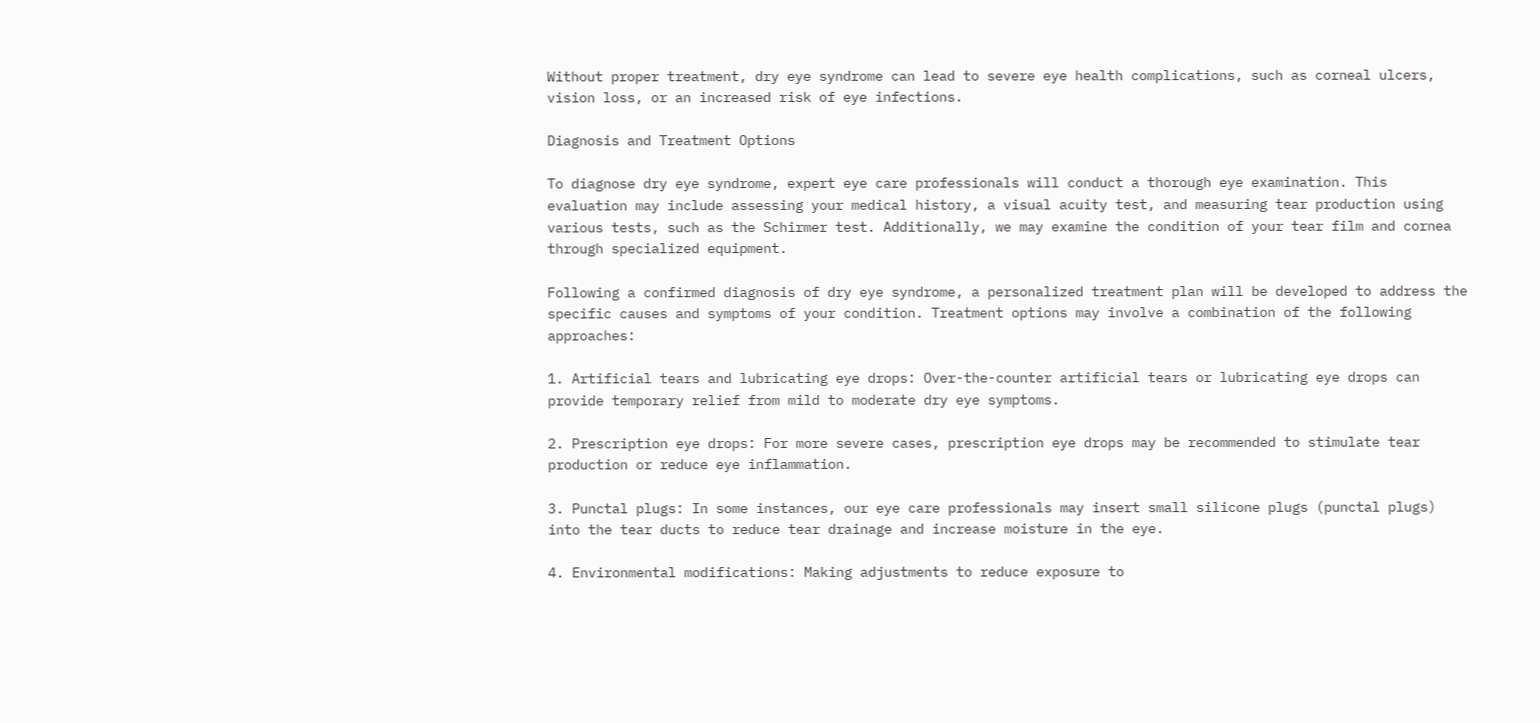Without proper treatment, dry eye syndrome can lead to severe eye health complications, such as corneal ulcers, vision loss, or an increased risk of eye infections.

Diagnosis and Treatment Options

To diagnose dry eye syndrome, expert eye care professionals will conduct a thorough eye examination. This evaluation may include assessing your medical history, a visual acuity test, and measuring tear production using various tests, such as the Schirmer test. Additionally, we may examine the condition of your tear film and cornea through specialized equipment.

Following a confirmed diagnosis of dry eye syndrome, a personalized treatment plan will be developed to address the specific causes and symptoms of your condition. Treatment options may involve a combination of the following approaches:

1. Artificial tears and lubricating eye drops: Over-the-counter artificial tears or lubricating eye drops can provide temporary relief from mild to moderate dry eye symptoms.

2. Prescription eye drops: For more severe cases, prescription eye drops may be recommended to stimulate tear production or reduce eye inflammation.

3. Punctal plugs: In some instances, our eye care professionals may insert small silicone plugs (punctal plugs) into the tear ducts to reduce tear drainage and increase moisture in the eye.

4. Environmental modifications: Making adjustments to reduce exposure to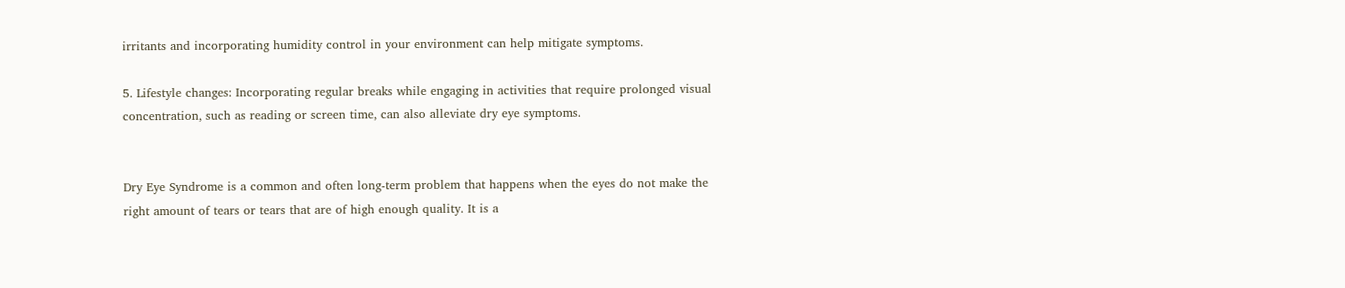irritants and incorporating humidity control in your environment can help mitigate symptoms.

5. Lifestyle changes: Incorporating regular breaks while engaging in activities that require prolonged visual concentration, such as reading or screen time, can also alleviate dry eye symptoms.


Dry Eye Syndrome is a common and often long-term problem that happens when the eyes do not make the right amount of tears or tears that are of high enough quality. It is a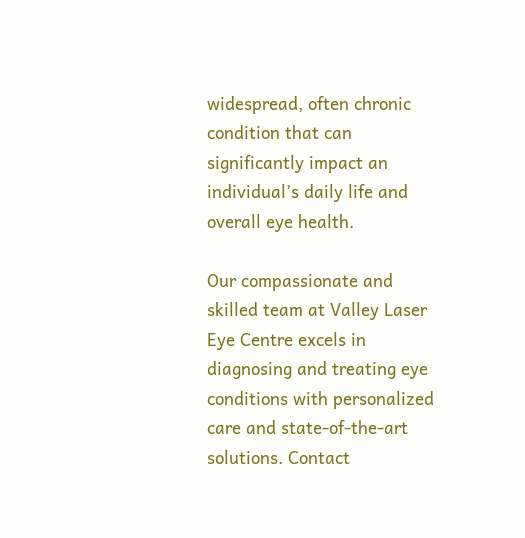widespread, often chronic condition that can significantly impact an individual’s daily life and overall eye health.

Our compassionate and skilled team at Valley Laser Eye Centre excels in diagnosing and treating eye conditions with personalized care and state-of-the-art solutions. Contact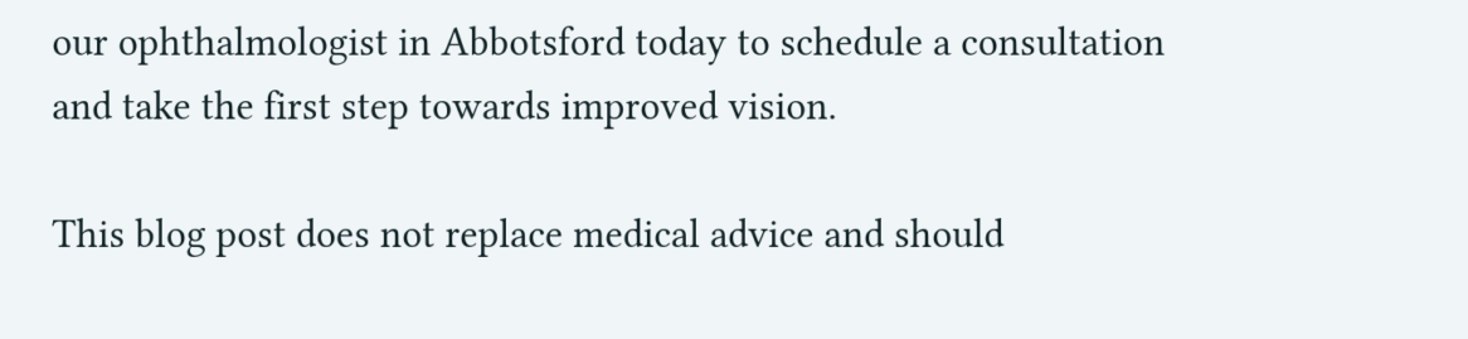our ophthalmologist in Abbotsford today to schedule a consultation and take the first step towards improved vision.

This blog post does not replace medical advice and should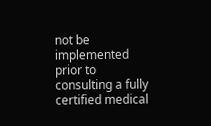not be implemented prior to consulting a fully certified medical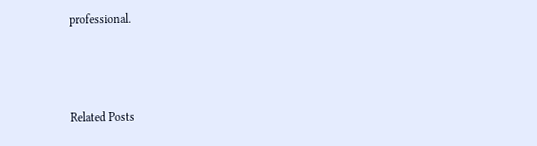professional.



Related Posts